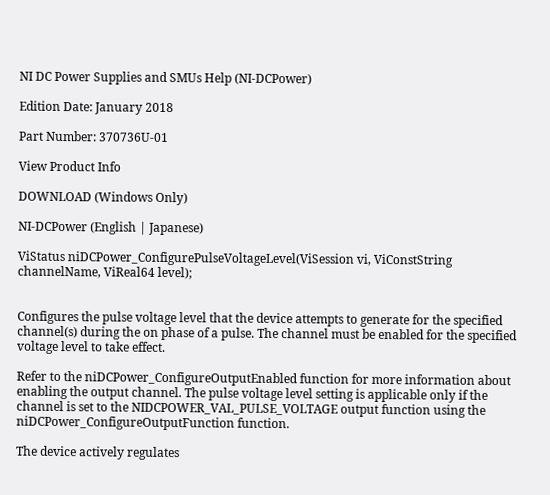NI DC Power Supplies and SMUs Help (NI-DCPower)

Edition Date: January 2018

Part Number: 370736U-01

View Product Info

DOWNLOAD (Windows Only)

NI-DCPower (English | Japanese)

ViStatus niDCPower_ConfigurePulseVoltageLevel(ViSession vi, ViConstString channelName, ViReal64 level);


Configures the pulse voltage level that the device attempts to generate for the specified channel(s) during the on phase of a pulse. The channel must be enabled for the specified voltage level to take effect.

Refer to the niDCPower_ConfigureOutputEnabled function for more information about enabling the output channel. The pulse voltage level setting is applicable only if the channel is set to the NIDCPOWER_VAL_PULSE_VOLTAGE output function using the niDCPower_ConfigureOutputFunction function.

The device actively regulates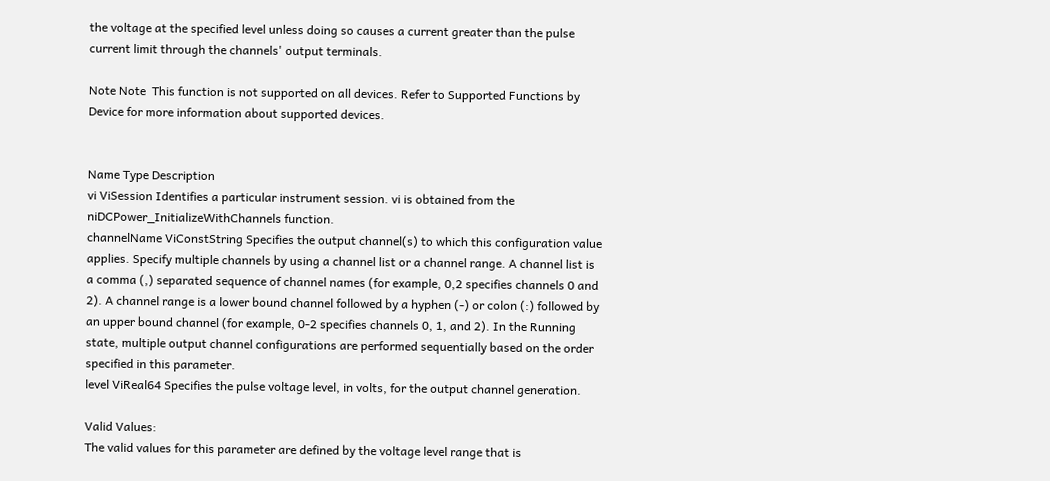the voltage at the specified level unless doing so causes a current greater than the pulse current limit through the channels' output terminals.

Note Note  This function is not supported on all devices. Refer to Supported Functions by Device for more information about supported devices.


Name Type Description
vi ViSession Identifies a particular instrument session. vi is obtained from the niDCPower_InitializeWithChannels function.
channelName ViConstString Specifies the output channel(s) to which this configuration value applies. Specify multiple channels by using a channel list or a channel range. A channel list is a comma (,) separated sequence of channel names (for example, 0,2 specifies channels 0 and 2). A channel range is a lower bound channel followed by a hyphen (-) or colon (:) followed by an upper bound channel (for example, 0-2 specifies channels 0, 1, and 2). In the Running state, multiple output channel configurations are performed sequentially based on the order specified in this parameter.
level ViReal64 Specifies the pulse voltage level, in volts, for the output channel generation.

Valid Values:
The valid values for this parameter are defined by the voltage level range that is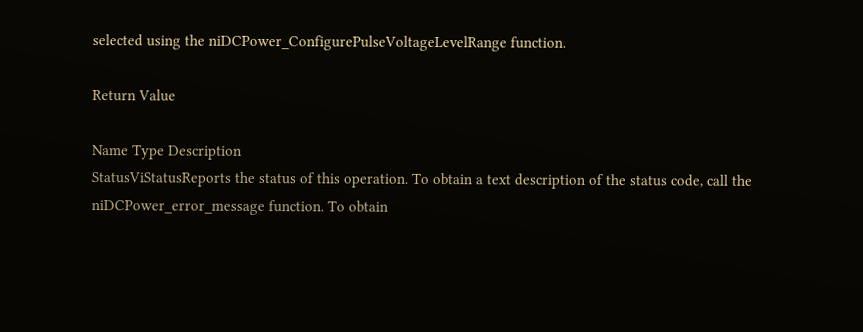selected using the niDCPower_ConfigurePulseVoltageLevelRange function.

Return Value

Name Type Description
StatusViStatusReports the status of this operation. To obtain a text description of the status code, call the niDCPower_error_message function. To obtain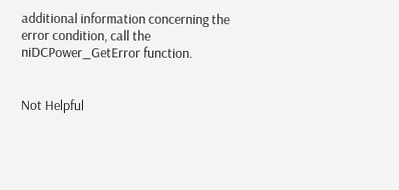additional information concerning the error condition, call the niDCPower_GetError function.


Not Helpful